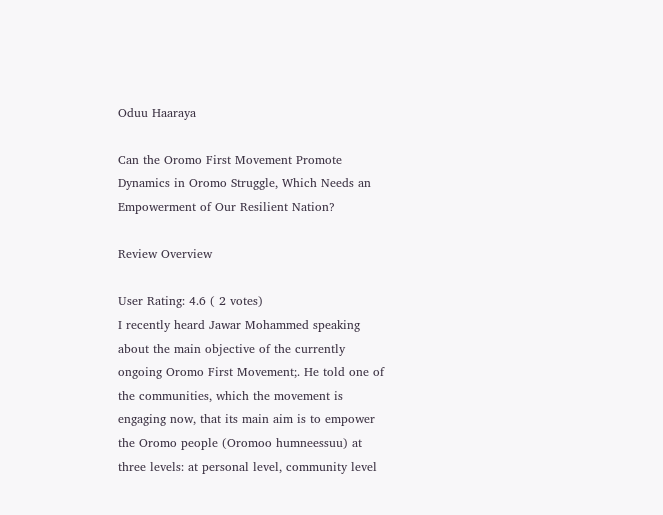Oduu Haaraya

Can the Oromo First Movement Promote Dynamics in Oromo Struggle, Which Needs an Empowerment of Our Resilient Nation?

Review Overview

User Rating: 4.6 ( 2 votes)
I recently heard Jawar Mohammed speaking about the main objective of the currently ongoing Oromo First Movement;. He told one of the communities, which the movement is engaging now, that its main aim is to empower the Oromo people (Oromoo humneessuu) at three levels: at personal level, community level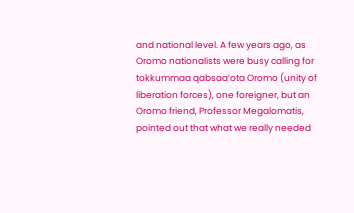and national level. A few years ago, as Oromo nationalists were busy calling for tokkummaa qabsaa’ota Oromo (unity of liberation forces), one foreigner, but an Oromo friend, Professor Megalomatis, pointed out that what we really needed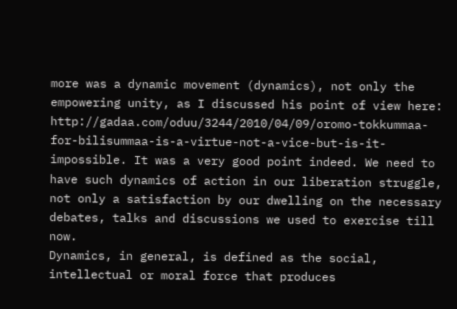more was a dynamic movement (dynamics), not only the empowering unity, as I discussed his point of view here: http://gadaa.com/oduu/3244/2010/04/09/oromo-tokkummaa-for-bilisummaa-is-a-virtue-not-a-vice-but-is-it-impossible. It was a very good point indeed. We need to have such dynamics of action in our liberation struggle, not only a satisfaction by our dwelling on the necessary debates, talks and discussions we used to exercise till now.
Dynamics, in general, is defined as the social, intellectual or moral force that produces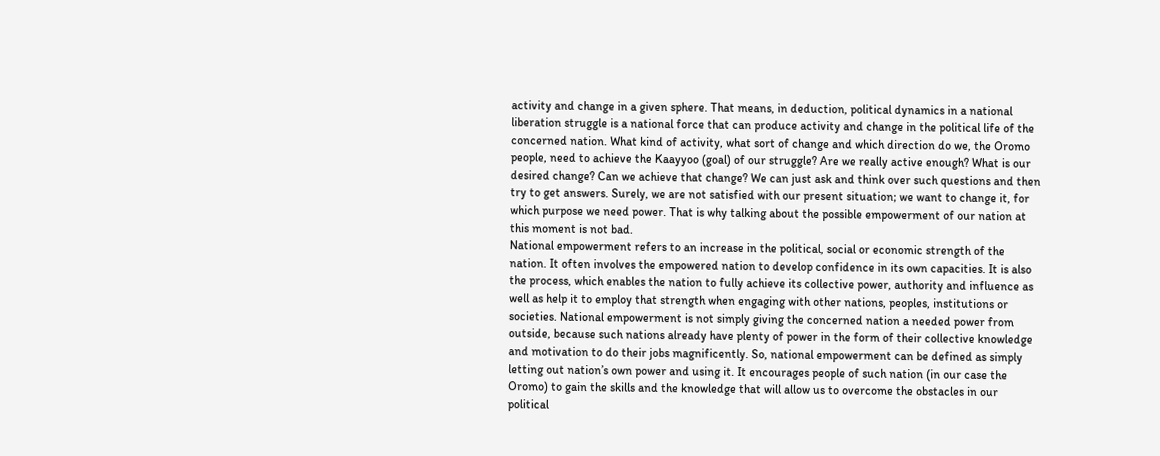activity and change in a given sphere. That means, in deduction, political dynamics in a national liberation struggle is a national force that can produce activity and change in the political life of the concerned nation. What kind of activity, what sort of change and which direction do we, the Oromo people, need to achieve the Kaayyoo (goal) of our struggle? Are we really active enough? What is our desired change? Can we achieve that change? We can just ask and think over such questions and then try to get answers. Surely, we are not satisfied with our present situation; we want to change it, for which purpose we need power. That is why talking about the possible empowerment of our nation at this moment is not bad.
National empowerment refers to an increase in the political, social or economic strength of the nation. It often involves the empowered nation to develop confidence in its own capacities. It is also the process, which enables the nation to fully achieve its collective power, authority and influence as well as help it to employ that strength when engaging with other nations, peoples, institutions or societies. National empowerment is not simply giving the concerned nation a needed power from outside, because such nations already have plenty of power in the form of their collective knowledge and motivation to do their jobs magnificently. So, national empowerment can be defined as simply letting out nation’s own power and using it. It encourages people of such nation (in our case the Oromo) to gain the skills and the knowledge that will allow us to overcome the obstacles in our political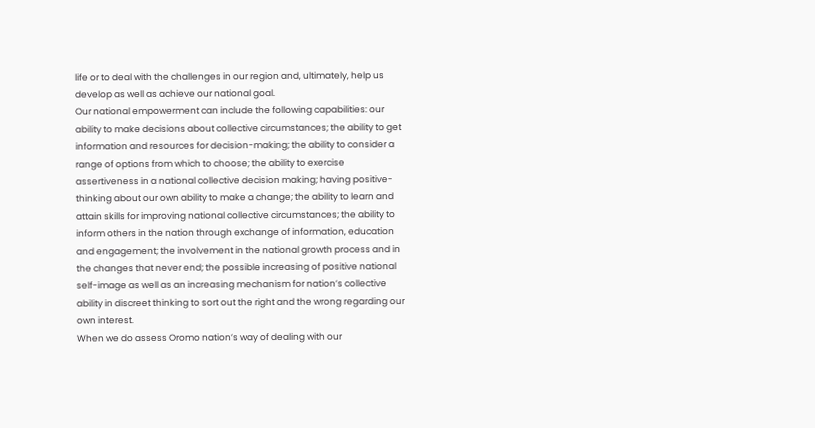life or to deal with the challenges in our region and, ultimately, help us develop as well as achieve our national goal.
Our national empowerment can include the following capabilities: our ability to make decisions about collective circumstances; the ability to get information and resources for decision-making; the ability to consider a range of options from which to choose; the ability to exercise assertiveness in a national collective decision making; having positive-thinking about our own ability to make a change; the ability to learn and attain skills for improving national collective circumstances; the ability to inform others in the nation through exchange of information, education and engagement; the involvement in the national growth process and in the changes that never end; the possible increasing of positive national self-image as well as an increasing mechanism for nation’s collective ability in discreet thinking to sort out the right and the wrong regarding our own interest.
When we do assess Oromo nation’s way of dealing with our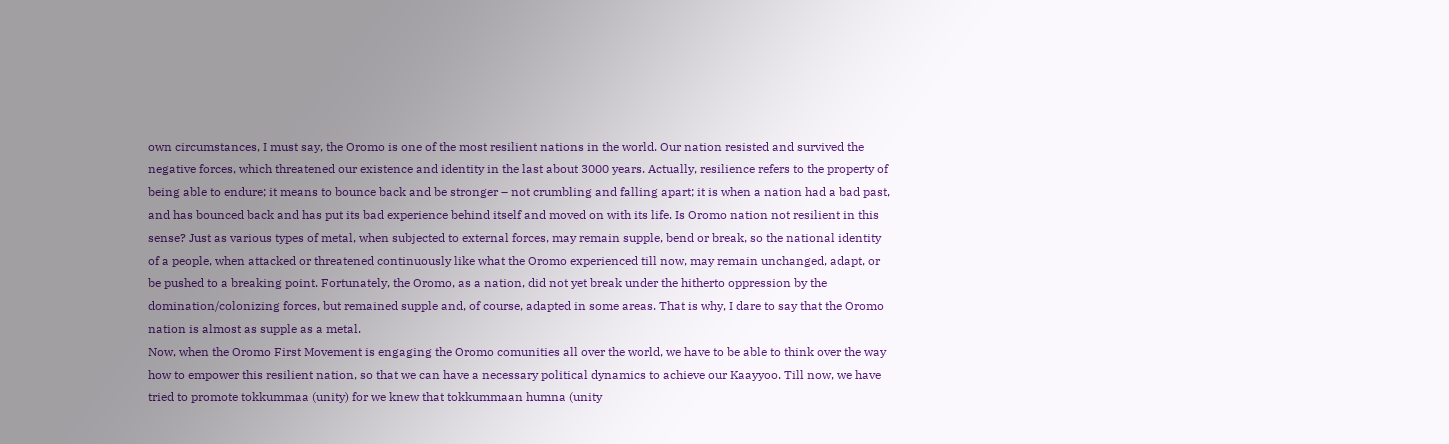own circumstances, I must say, the Oromo is one of the most resilient nations in the world. Our nation resisted and survived the negative forces, which threatened our existence and identity in the last about 3000 years. Actually, resilience refers to the property of being able to endure; it means to bounce back and be stronger – not crumbling and falling apart; it is when a nation had a bad past, and has bounced back and has put its bad experience behind itself and moved on with its life. Is Oromo nation not resilient in this sense? Just as various types of metal, when subjected to external forces, may remain supple, bend or break, so the national identity of a people, when attacked or threatened continuously like what the Oromo experienced till now, may remain unchanged, adapt, or be pushed to a breaking point. Fortunately, the Oromo, as a nation, did not yet break under the hitherto oppression by the domination/colonizing forces, but remained supple and, of course, adapted in some areas. That is why, I dare to say that the Oromo nation is almost as supple as a metal.
Now, when the Oromo First Movement is engaging the Oromo comunities all over the world, we have to be able to think over the way how to empower this resilient nation, so that we can have a necessary political dynamics to achieve our Kaayyoo. Till now, we have tried to promote tokkummaa (unity) for we knew that tokkummaan humna (unity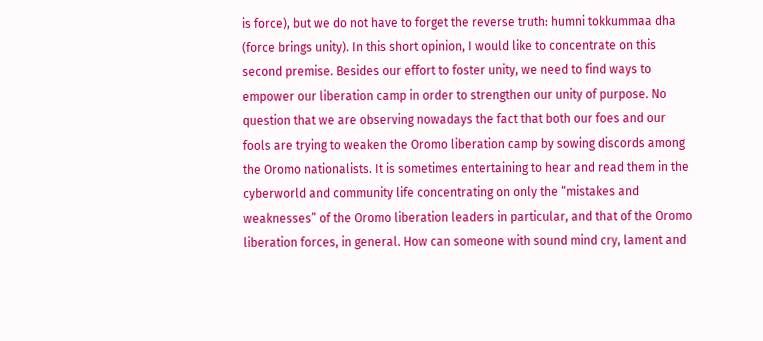is force), but we do not have to forget the reverse truth: humni tokkummaa dha (force brings unity). In this short opinion, I would like to concentrate on this second premise. Besides our effort to foster unity, we need to find ways to empower our liberation camp in order to strengthen our unity of purpose. No question that we are observing nowadays the fact that both our foes and our fools are trying to weaken the Oromo liberation camp by sowing discords among the Oromo nationalists. It is sometimes entertaining to hear and read them in the cyberworld and community life concentrating on only the “mistakes and weaknesses” of the Oromo liberation leaders in particular, and that of the Oromo liberation forces, in general. How can someone with sound mind cry, lament and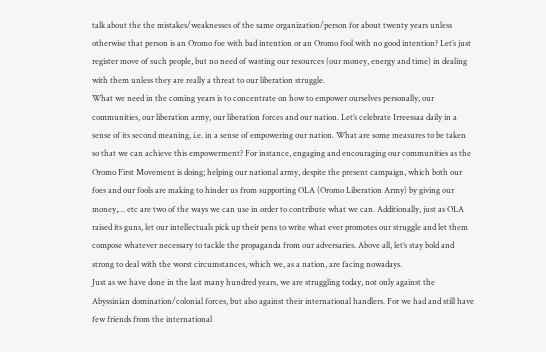talk about the the mistakes/weaknesses of the same organization/person for about twenty years unless otherwise that person is an Oromo foe with bad intention or an Oromo fool with no good intention? Let’s just register move of such people, but no need of wasting our resources (our money, energy and time) in dealing with them unless they are really a threat to our liberation struggle.
What we need in the coming years is to concentrate on how to empower ourselves personally, our communities, our liberation army, our liberation forces and our nation. Let’s celebrate Irreessaa daily in a sense of its second meaning, i.e. in a sense of empowering our nation. What are some measures to be taken so that we can achieve this empowerment? For instance, engaging and encouraging our communities as the Oromo First Movement is doing; helping our national army, despite the present campaign, which both our foes and our fools are making to hinder us from supporting OLA (Oromo Liberation Army) by giving our money,… etc are two of the ways we can use in order to contribute what we can. Additionally, just as OLA raised its guns, let our intellectuals pick up their pens to write what ever promotes our struggle and let them compose whatever necessary to tackle the propaganda from our adversaries. Above all, let’s stay bold and strong to deal with the worst circumstances, which we, as a nation, are facing nowadays.
Just as we have done in the last many hundred years, we are struggling today, not only against the Abyssinian domination/colonial forces, but also against their international handlers. For we had and still have few friends from the international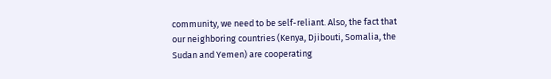community, we need to be self-reliant. Also, the fact that our neighboring countries (Kenya, Djibouti, Somalia, the Sudan and Yemen) are cooperating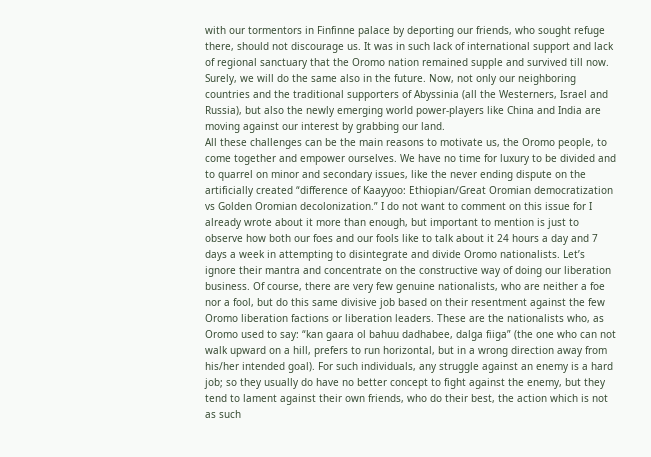with our tormentors in Finfinne palace by deporting our friends, who sought refuge there, should not discourage us. It was in such lack of international support and lack of regional sanctuary that the Oromo nation remained supple and survived till now. Surely, we will do the same also in the future. Now, not only our neighboring countries and the traditional supporters of Abyssinia (all the Westerners, Israel and Russia), but also the newly emerging world power-players like China and India are moving against our interest by grabbing our land.
All these challenges can be the main reasons to motivate us, the Oromo people, to come together and empower ourselves. We have no time for luxury to be divided and to quarrel on minor and secondary issues, like the never ending dispute on the artificially created “difference of Kaayyoo: Ethiopian/Great Oromian democratization vs Golden Oromian decolonization.” I do not want to comment on this issue for I already wrote about it more than enough, but important to mention is just to observe how both our foes and our fools like to talk about it 24 hours a day and 7 days a week in attempting to disintegrate and divide Oromo nationalists. Let’s ignore their mantra and concentrate on the constructive way of doing our liberation business. Of course, there are very few genuine nationalists, who are neither a foe nor a fool, but do this same divisive job based on their resentment against the few Oromo liberation factions or liberation leaders. These are the nationalists who, as Oromo used to say: “kan gaara ol bahuu dadhabee, dalga fiiga” (the one who can not walk upward on a hill, prefers to run horizontal, but in a wrong direction away from his/her intended goal). For such individuals, any struggle against an enemy is a hard job; so they usually do have no better concept to fight against the enemy, but they tend to lament against their own friends, who do their best, the action which is not as such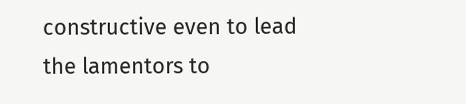constructive even to lead the lamentors to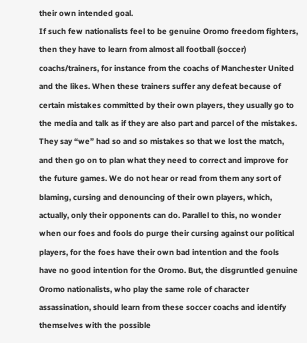their own intended goal.
If such few nationalists feel to be genuine Oromo freedom fighters, then they have to learn from almost all football (soccer) coachs/trainers, for instance from the coachs of Manchester United and the likes. When these trainers suffer any defeat because of certain mistakes committed by their own players, they usually go to the media and talk as if they are also part and parcel of the mistakes. They say “we” had so and so mistakes so that we lost the match, and then go on to plan what they need to correct and improve for the future games. We do not hear or read from them any sort of blaming, cursing and denouncing of their own players, which, actually, only their opponents can do. Parallel to this, no wonder when our foes and fools do purge their cursing against our political players, for the foes have their own bad intention and the fools have no good intention for the Oromo. But, the disgruntled genuine Oromo nationalists, who play the same role of character assassination, should learn from these soccer coachs and identify themselves with the possible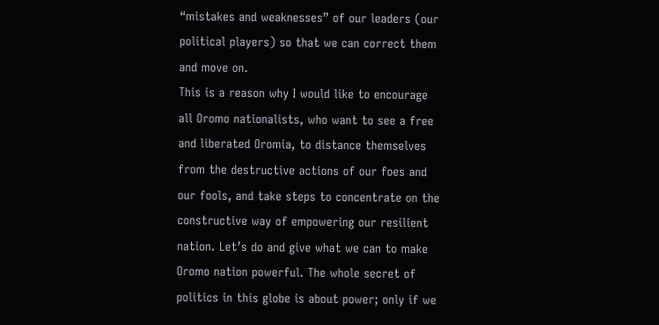“mistakes and weaknesses” of our leaders (our political players) so that we can correct them and move on.
This is a reason why I would like to encourage all Oromo nationalists, who want to see a free and liberated Oromia, to distance themselves from the destructive actions of our foes and our fools, and take steps to concentrate on the constructive way of empowering our resilient nation. Let’s do and give what we can to make Oromo nation powerful. The whole secret of politics in this globe is about power; only if we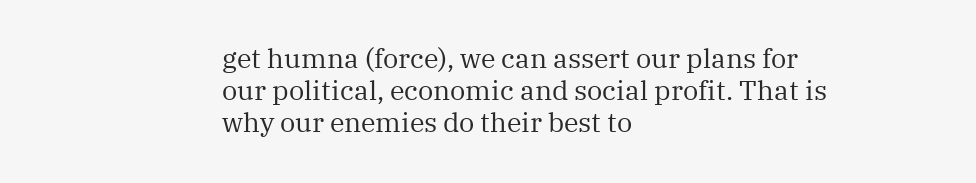get humna (force), we can assert our plans for our political, economic and social profit. That is why our enemies do their best to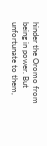hinder the Oromo from being in power. But unfortunate to them,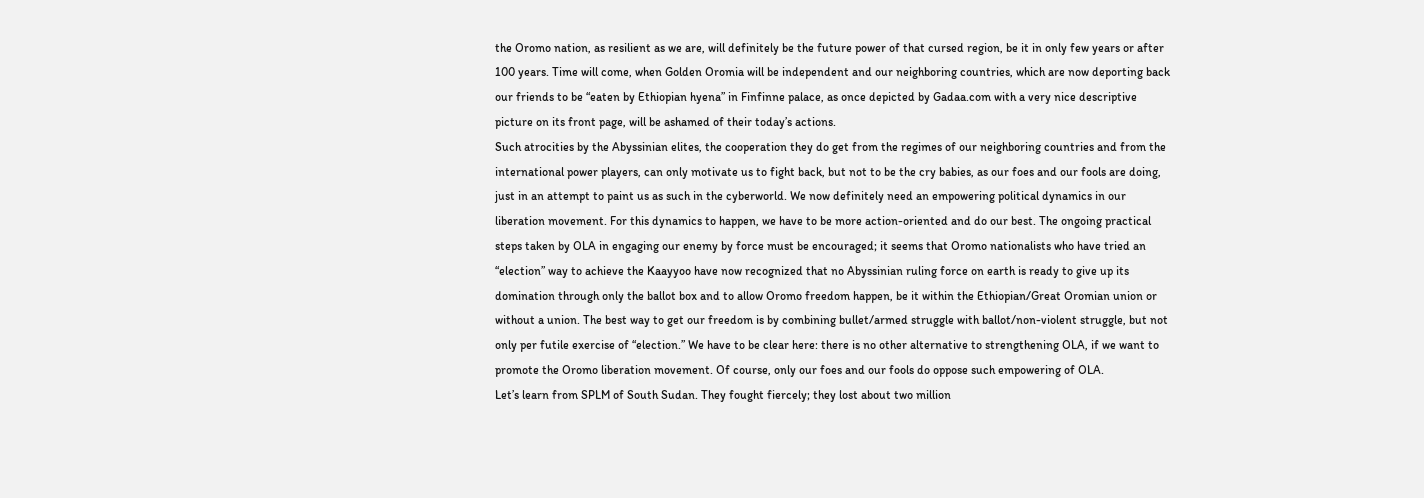the Oromo nation, as resilient as we are, will definitely be the future power of that cursed region, be it in only few years or after 100 years. Time will come, when Golden Oromia will be independent and our neighboring countries, which are now deporting back our friends to be “eaten by Ethiopian hyena” in Finfinne palace, as once depicted by Gadaa.com with a very nice descriptive picture on its front page, will be ashamed of their today’s actions.
Such atrocities by the Abyssinian elites, the cooperation they do get from the regimes of our neighboring countries and from the international power players, can only motivate us to fight back, but not to be the cry babies, as our foes and our fools are doing, just in an attempt to paint us as such in the cyberworld. We now definitely need an empowering political dynamics in our liberation movement. For this dynamics to happen, we have to be more action-oriented and do our best. The ongoing practical steps taken by OLA in engaging our enemy by force must be encouraged; it seems that Oromo nationalists who have tried an “election” way to achieve the Kaayyoo have now recognized that no Abyssinian ruling force on earth is ready to give up its domination through only the ballot box and to allow Oromo freedom happen, be it within the Ethiopian/Great Oromian union or without a union. The best way to get our freedom is by combining bullet/armed struggle with ballot/non-violent struggle, but not only per futile exercise of “election.” We have to be clear here: there is no other alternative to strengthening OLA, if we want to promote the Oromo liberation movement. Of course, only our foes and our fools do oppose such empowering of OLA.
Let’s learn from SPLM of South Sudan. They fought fiercely; they lost about two million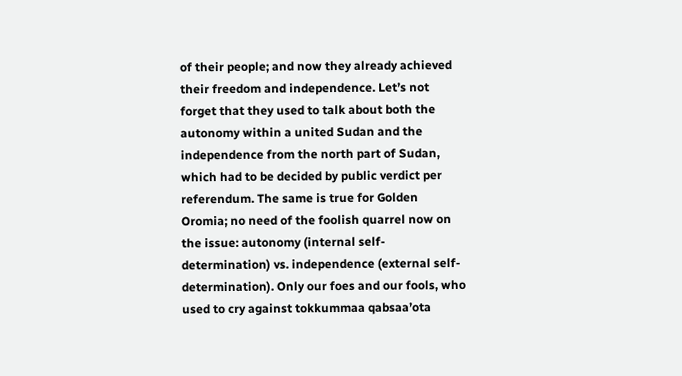of their people; and now they already achieved their freedom and independence. Let’s not forget that they used to talk about both the autonomy within a united Sudan and the independence from the north part of Sudan, which had to be decided by public verdict per referendum. The same is true for Golden Oromia; no need of the foolish quarrel now on the issue: autonomy (internal self-determination) vs. independence (external self-determination). Only our foes and our fools, who used to cry against tokkummaa qabsaa’ota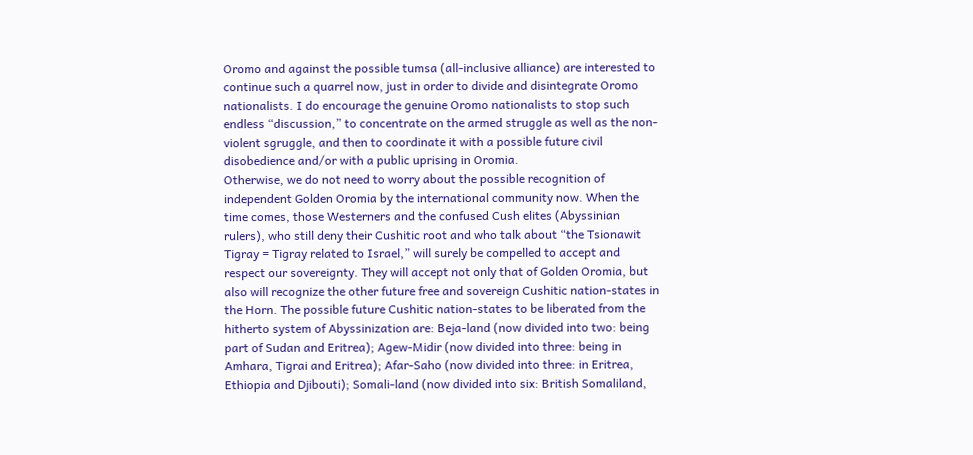Oromo and against the possible tumsa (all-inclusive alliance) are interested to continue such a quarrel now, just in order to divide and disintegrate Oromo nationalists. I do encourage the genuine Oromo nationalists to stop such endless “discussion,” to concentrate on the armed struggle as well as the non-violent sgruggle, and then to coordinate it with a possible future civil disobedience and/or with a public uprising in Oromia.
Otherwise, we do not need to worry about the possible recognition of independent Golden Oromia by the international community now. When the time comes, those Westerners and the confused Cush elites (Abyssinian rulers), who still deny their Cushitic root and who talk about “the Tsionawit Tigray = Tigray related to Israel,” will surely be compelled to accept and respect our sovereignty. They will accept not only that of Golden Oromia, but also will recognize the other future free and sovereign Cushitic nation-states in the Horn. The possible future Cushitic nation-states to be liberated from the hitherto system of Abyssinization are: Beja-land (now divided into two: being part of Sudan and Eritrea); Agew-Midir (now divided into three: being in Amhara, Tigrai and Eritrea); Afar-Saho (now divided into three: in Eritrea, Ethiopia and Djibouti); Somali-land (now divided into six: British Somaliland,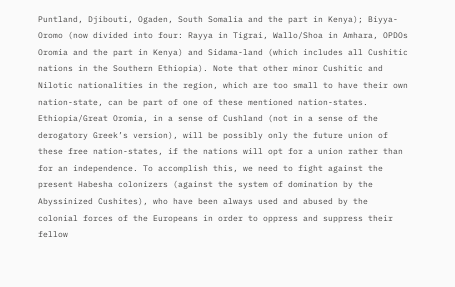Puntland, Djibouti, Ogaden, South Somalia and the part in Kenya); Biyya-Oromo (now divided into four: Rayya in Tigrai, Wallo/Shoa in Amhara, OPDOs Oromia and the part in Kenya) and Sidama-land (which includes all Cushitic nations in the Southern Ethiopia). Note that other minor Cushitic and Nilotic nationalities in the region, which are too small to have their own nation-state, can be part of one of these mentioned nation-states. Ethiopia/Great Oromia, in a sense of Cushland (not in a sense of the derogatory Greek’s version), will be possibly only the future union of these free nation-states, if the nations will opt for a union rather than for an independence. To accomplish this, we need to fight against the present Habesha colonizers (against the system of domination by the Abyssinized Cushites), who have been always used and abused by the colonial forces of the Europeans in order to oppress and suppress their fellow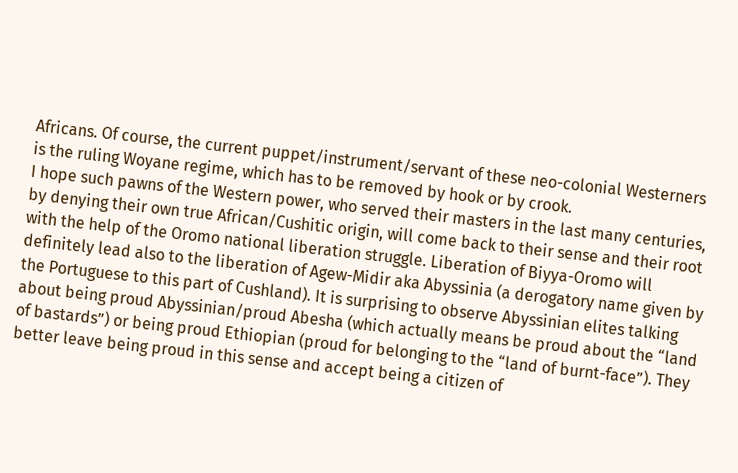Africans. Of course, the current puppet/instrument/servant of these neo-colonial Westerners is the ruling Woyane regime, which has to be removed by hook or by crook.
I hope such pawns of the Western power, who served their masters in the last many centuries, by denying their own true African/Cushitic origin, will come back to their sense and their root with the help of the Oromo national liberation struggle. Liberation of Biyya-Oromo will definitely lead also to the liberation of Agew-Midir aka Abyssinia (a derogatory name given by the Portuguese to this part of Cushland). It is surprising to observe Abyssinian elites talking about being proud Abyssinian/proud Abesha (which actually means be proud about the “land of bastards”) or being proud Ethiopian (proud for belonging to the “land of burnt-face”). They better leave being proud in this sense and accept being a citizen of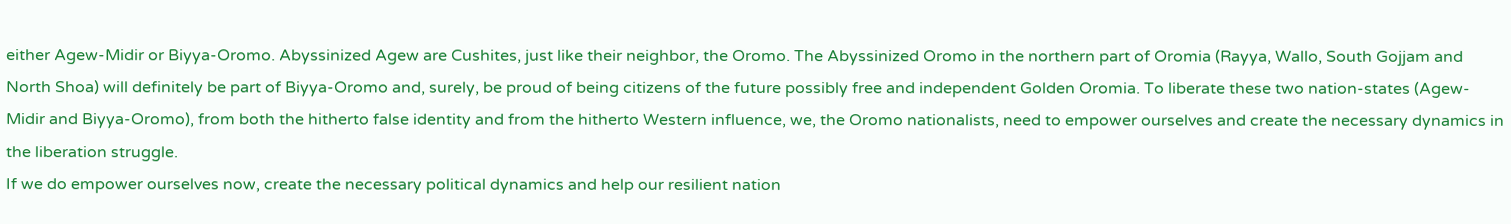either Agew-Midir or Biyya-Oromo. Abyssinized Agew are Cushites, just like their neighbor, the Oromo. The Abyssinized Oromo in the northern part of Oromia (Rayya, Wallo, South Gojjam and North Shoa) will definitely be part of Biyya-Oromo and, surely, be proud of being citizens of the future possibly free and independent Golden Oromia. To liberate these two nation-states (Agew-Midir and Biyya-Oromo), from both the hitherto false identity and from the hitherto Western influence, we, the Oromo nationalists, need to empower ourselves and create the necessary dynamics in the liberation struggle.
If we do empower ourselves now, create the necessary political dynamics and help our resilient nation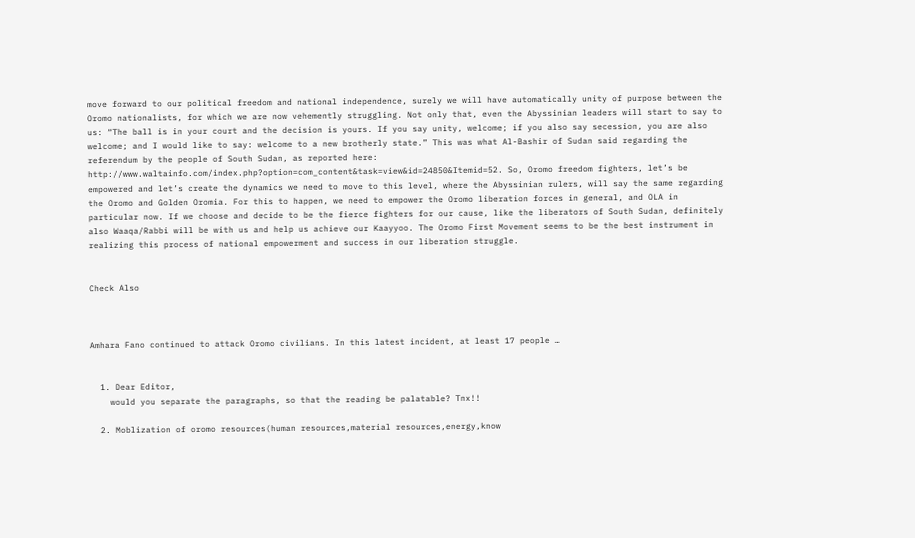move forward to our political freedom and national independence, surely we will have automatically unity of purpose between the Oromo nationalists, for which we are now vehemently struggling. Not only that, even the Abyssinian leaders will start to say to us: “The ball is in your court and the decision is yours. If you say unity, welcome; if you also say secession, you are also welcome; and I would like to say: welcome to a new brotherly state.” This was what Al-Bashir of Sudan said regarding the referendum by the people of South Sudan, as reported here: http://www.waltainfo.com/index.php?option=com_content&task=view&id=24850&Itemid=52. So, Oromo freedom fighters, let’s be empowered and let’s create the dynamics we need to move to this level, where the Abyssinian rulers, will say the same regarding the Oromo and Golden Oromia. For this to happen, we need to empower the Oromo liberation forces in general, and OLA in particular now. If we choose and decide to be the fierce fighters for our cause, like the liberators of South Sudan, definitely also Waaqa/Rabbi will be with us and help us achieve our Kaayyoo. The Oromo First Movement seems to be the best instrument in realizing this process of national empowerment and success in our liberation struggle.


Check Also



Amhara Fano continued to attack Oromo civilians. In this latest incident, at least 17 people …


  1. Dear Editor,
    would you separate the paragraphs, so that the reading be palatable? Tnx!!

  2. Moblization of oromo resources(human resources,material resources,energy,know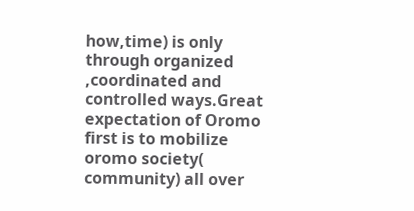how,time) is only through organized ,coordinated and controlled ways.Great expectation of Oromo first is to mobilize oromo society( community) all over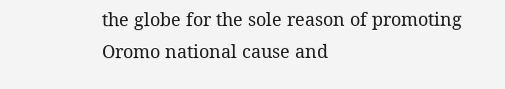the globe for the sole reason of promoting Oromo national cause and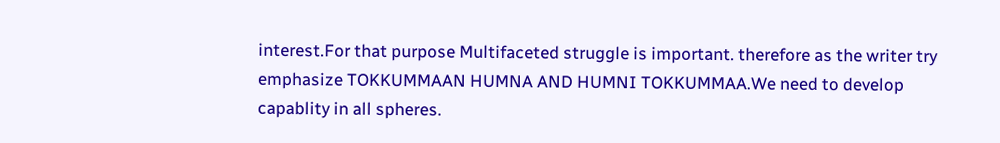interest.For that purpose Multifaceted struggle is important. therefore as the writer try emphasize TOKKUMMAAN HUMNA AND HUMNI TOKKUMMAA.We need to develop capablity in all spheres.